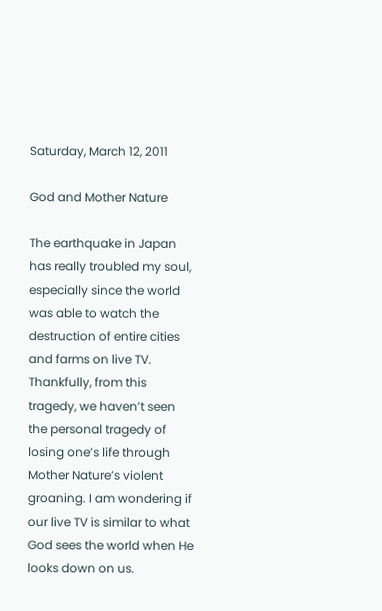Saturday, March 12, 2011

God and Mother Nature

The earthquake in Japan has really troubled my soul, especially since the world was able to watch the destruction of entire cities and farms on live TV. Thankfully, from this tragedy, we haven’t seen the personal tragedy of losing one’s life through Mother Nature’s violent groaning. I am wondering if our live TV is similar to what God sees the world when He looks down on us.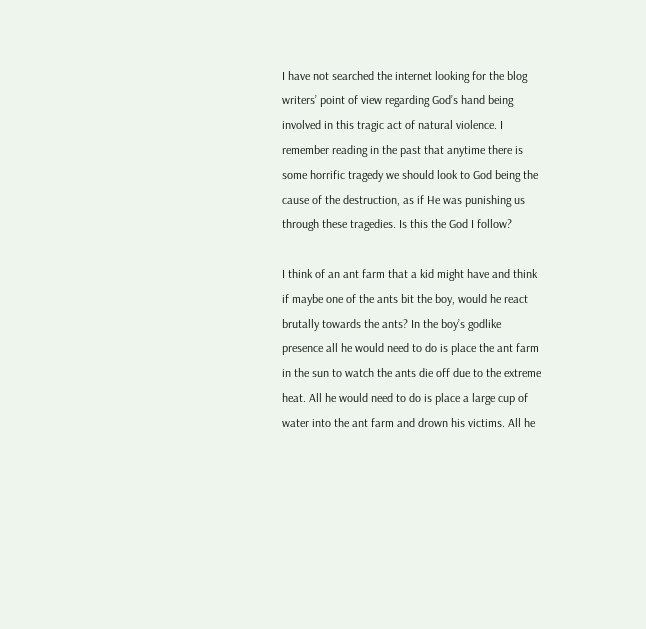I have not searched the internet looking for the blog writers’ point of view regarding God’s hand being involved in this tragic act of natural violence. I remember reading in the past that anytime there is some horrific tragedy we should look to God being the cause of the destruction, as if He was punishing us through these tragedies. Is this the God I follow?

I think of an ant farm that a kid might have and think if maybe one of the ants bit the boy, would he react brutally towards the ants? In the boy’s godlike presence all he would need to do is place the ant farm in the sun to watch the ants die off due to the extreme heat. All he would need to do is place a large cup of water into the ant farm and drown his victims. All he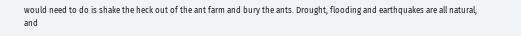would need to do is shake the heck out of the ant farm and bury the ants. Drought, flooding and earthquakes are all natural, and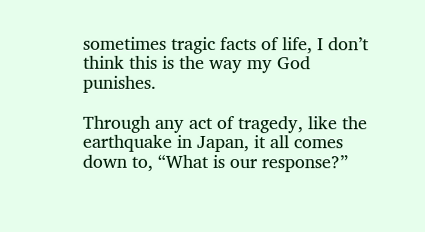sometimes tragic facts of life, I don’t think this is the way my God punishes.

Through any act of tragedy, like the earthquake in Japan, it all comes down to, “What is our response?”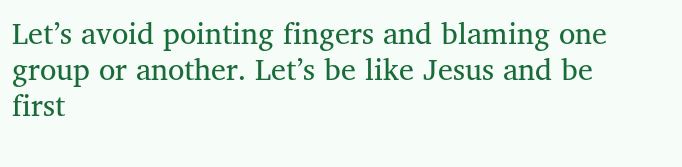Let’s avoid pointing fingers and blaming one group or another. Let’s be like Jesus and be first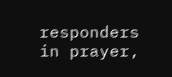responders in prayer,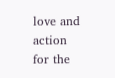love and action for the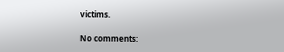victims.

No comments: